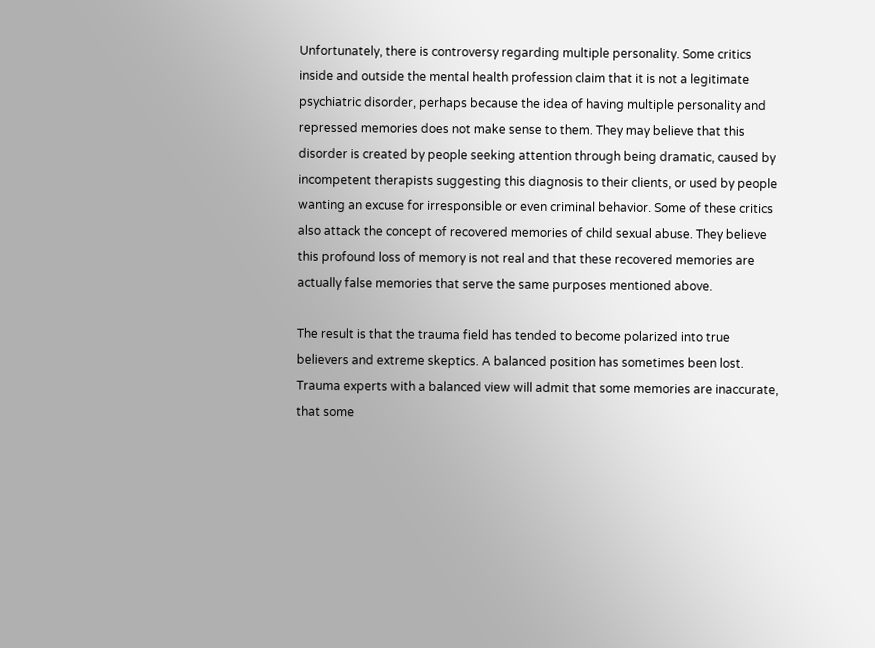Unfortunately, there is controversy regarding multiple personality. Some critics inside and outside the mental health profession claim that it is not a legitimate psychiatric disorder, perhaps because the idea of having multiple personality and repressed memories does not make sense to them. They may believe that this disorder is created by people seeking attention through being dramatic, caused by incompetent therapists suggesting this diagnosis to their clients, or used by people wanting an excuse for irresponsible or even criminal behavior. Some of these critics also attack the concept of recovered memories of child sexual abuse. They believe this profound loss of memory is not real and that these recovered memories are actually false memories that serve the same purposes mentioned above.

The result is that the trauma field has tended to become polarized into true believers and extreme skeptics. A balanced position has sometimes been lost. Trauma experts with a balanced view will admit that some memories are inaccurate, that some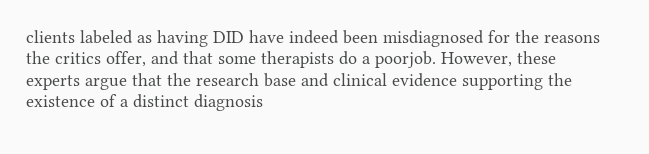clients labeled as having DID have indeed been misdiagnosed for the reasons the critics offer, and that some therapists do a poorjob. However, these experts argue that the research base and clinical evidence supporting the existence of a distinct diagnosis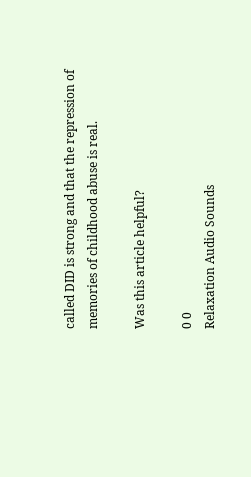called DID is strong and that the repression of memories of childhood abuse is real.

Was this article helpful?

0 0
Relaxation Audio Sounds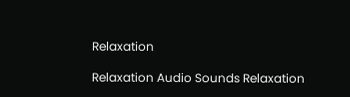Relaxation

Relaxation Audio Sounds Relaxation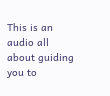This is an audio all about guiding you to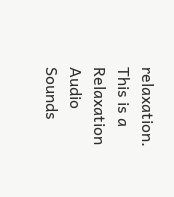relaxation. This is a Relaxation Audio Sounds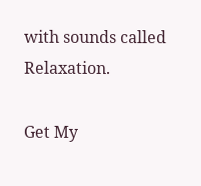with sounds called Relaxation.

Get My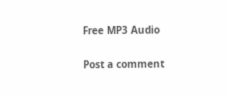Free MP3 Audio

Post a comment